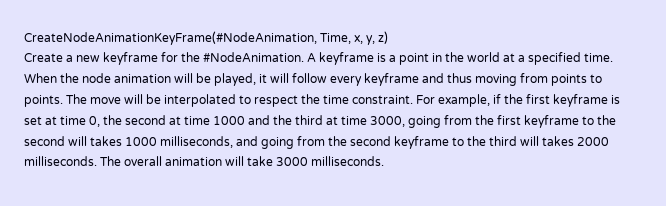CreateNodeAnimationKeyFrame(#NodeAnimation, Time, x, y, z)
Create a new keyframe for the #NodeAnimation. A keyframe is a point in the world at a specified time. When the node animation will be played, it will follow every keyframe and thus moving from points to points. The move will be interpolated to respect the time constraint. For example, if the first keyframe is set at time 0, the second at time 1000 and the third at time 3000, going from the first keyframe to the second will takes 1000 milliseconds, and going from the second keyframe to the third will takes 2000 milliseconds. The overall animation will take 3000 milliseconds.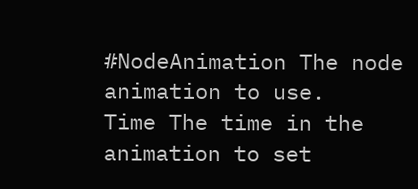#NodeAnimation The node animation to use.
Time The time in the animation to set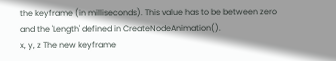the keyframe (in milliseconds). This value has to be between zero and the 'Length' defined in CreateNodeAnimation().
x, y, z The new keyframe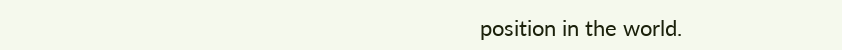position in the world.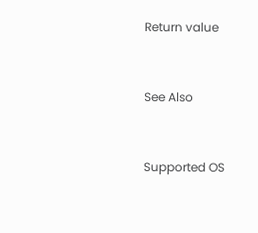Return value


See Also


Supported OS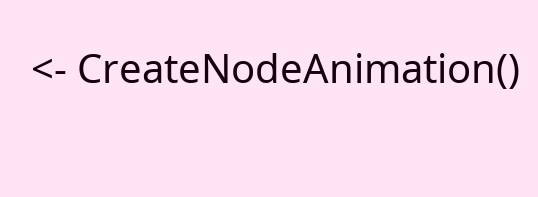<- CreateNodeAnimation()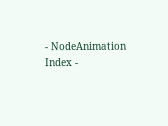- NodeAnimation Index -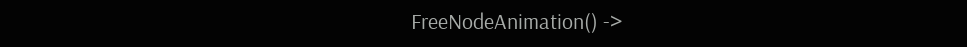FreeNodeAnimation() ->